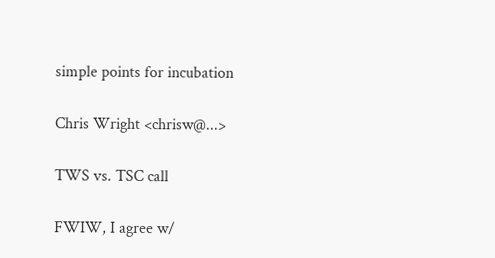simple points for incubation

Chris Wright <chrisw@...>

TWS vs. TSC call

FWIW, I agree w/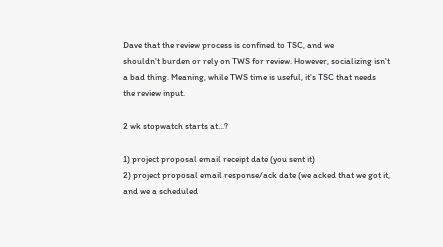Dave that the review process is confined to TSC, and we
shouldn't burden or rely on TWS for review. However, socializing isn't
a bad thing. Meaning, while TWS time is useful, it's TSC that needs
the review input.

2 wk stopwatch starts at...?

1) project proposal email receipt date (you sent it)
2) project proposal email response/ack date (we acked that we got it,
and we a scheduled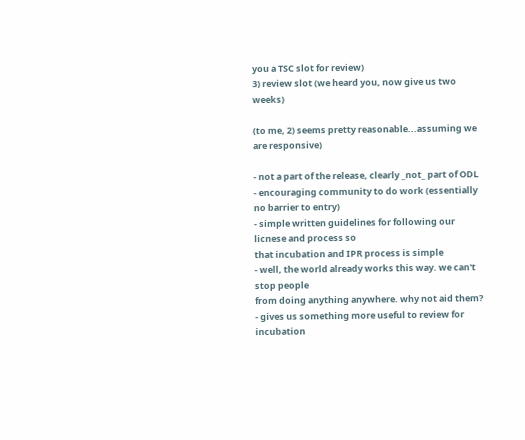you a TSC slot for review)
3) review slot (we heard you, now give us two weeks)

(to me, 2) seems pretty reasonable...assuming we are responsive)

- not a part of the release, clearly _not_ part of ODL
- encouraging community to do work (essentially no barrier to entry)
- simple written guidelines for following our licnese and process so
that incubation and IPR process is simple
- well, the world already works this way. we can't stop people
from doing anything anywhere. why not aid them?
- gives us something more useful to review for incubation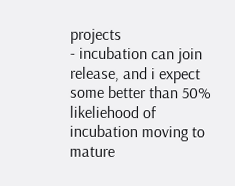projects
- incubation can join release, and i expect some better than 50%
likeliehood of incubation moving to mature